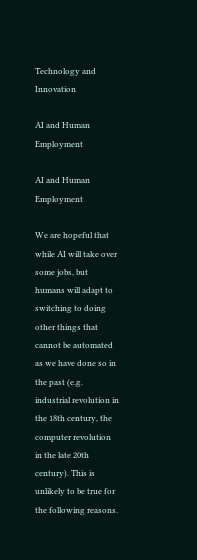Technology and Innovation

AI and Human Employment

AI and Human Employment

We are hopeful that while AI will take over some jobs, but humans will adapt to switching to doing other things that cannot be automated as we have done so in the past (e.g. industrial revolution in the 18th century, the computer revolution in the late 20th century). This is unlikely to be true for the following reasons.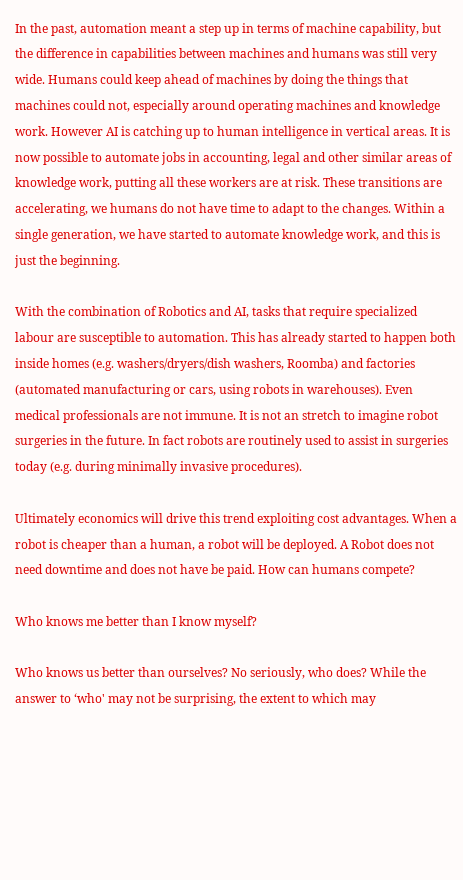In the past, automation meant a step up in terms of machine capability, but the difference in capabilities between machines and humans was still very wide. Humans could keep ahead of machines by doing the things that machines could not, especially around operating machines and knowledge work. However AI is catching up to human intelligence in vertical areas. It is now possible to automate jobs in accounting, legal and other similar areas of knowledge work, putting all these workers are at risk. These transitions are accelerating, we humans do not have time to adapt to the changes. Within a single generation, we have started to automate knowledge work, and this is just the beginning.

With the combination of Robotics and AI, tasks that require specialized labour are susceptible to automation. This has already started to happen both inside homes (e.g. washers/dryers/dish washers, Roomba) and factories (automated manufacturing or cars, using robots in warehouses). Even medical professionals are not immune. It is not an stretch to imagine robot surgeries in the future. In fact robots are routinely used to assist in surgeries today (e.g. during minimally invasive procedures).

Ultimately economics will drive this trend exploiting cost advantages. When a robot is cheaper than a human, a robot will be deployed. A Robot does not need downtime and does not have be paid. How can humans compete?

Who knows me better than I know myself?

Who knows us better than ourselves? No seriously, who does? While the answer to ‘who' may not be surprising, the extent to which may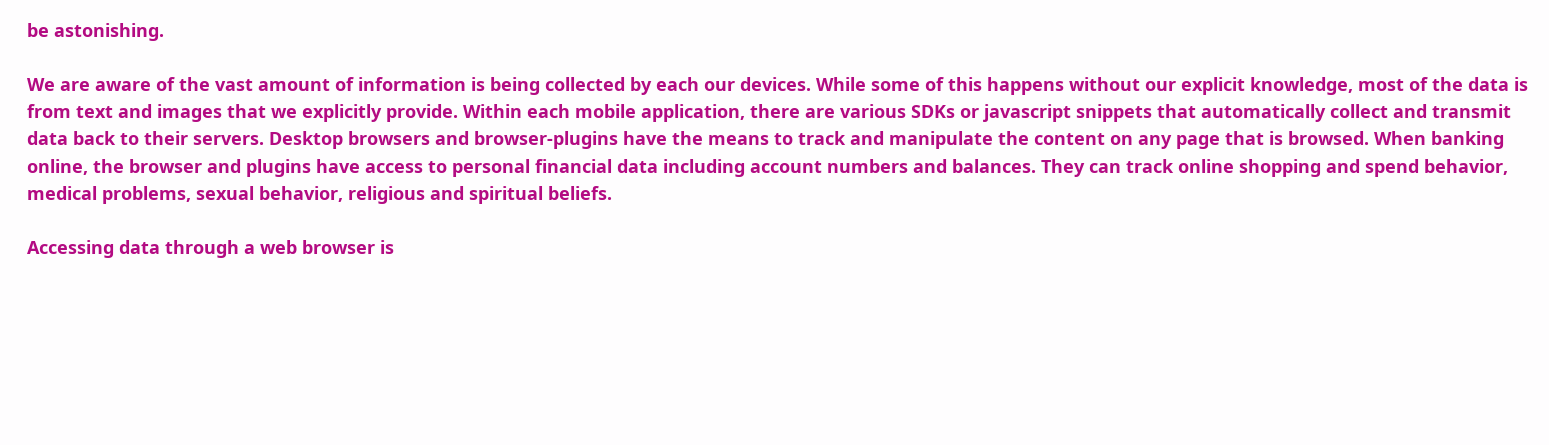be astonishing.

We are aware of the vast amount of information is being collected by each our devices. While some of this happens without our explicit knowledge, most of the data is from text and images that we explicitly provide. Within each mobile application, there are various SDKs or javascript snippets that automatically collect and transmit data back to their servers. Desktop browsers and browser-plugins have the means to track and manipulate the content on any page that is browsed. When banking online, the browser and plugins have access to personal financial data including account numbers and balances. They can track online shopping and spend behavior, medical problems, sexual behavior, religious and spiritual beliefs.

Accessing data through a web browser is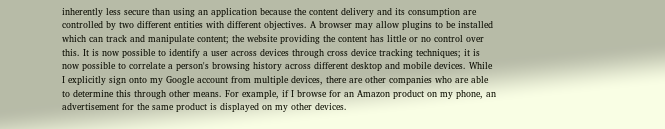inherently less secure than using an application because the content delivery and its consumption are controlled by two different entities with different objectives. A browser may allow plugins to be installed which can track and manipulate content; the website providing the content has little or no control over this. It is now possible to identify a user across devices through cross device tracking techniques; it is now possible to correlate a person's browsing history across different desktop and mobile devices. While I explicitly sign onto my Google account from multiple devices, there are other companies who are able to determine this through other means. For example, if I browse for an Amazon product on my phone, an advertisement for the same product is displayed on my other devices.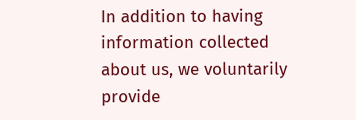In addition to having information collected about us, we voluntarily provide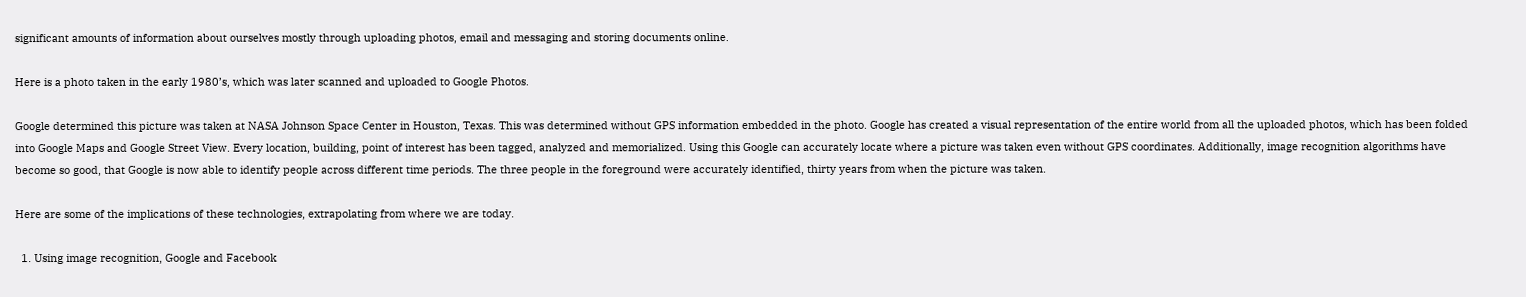significant amounts of information about ourselves mostly through uploading photos, email and messaging and storing documents online.

Here is a photo taken in the early 1980’s, which was later scanned and uploaded to Google Photos.

Google determined this picture was taken at NASA Johnson Space Center in Houston, Texas. This was determined without GPS information embedded in the photo. Google has created a visual representation of the entire world from all the uploaded photos, which has been folded into Google Maps and Google Street View. Every location, building, point of interest has been tagged, analyzed and memorialized. Using this Google can accurately locate where a picture was taken even without GPS coordinates. Additionally, image recognition algorithms have become so good, that Google is now able to identify people across different time periods. The three people in the foreground were accurately identified, thirty years from when the picture was taken.

Here are some of the implications of these technologies, extrapolating from where we are today.

  1. Using image recognition, Google and Facebook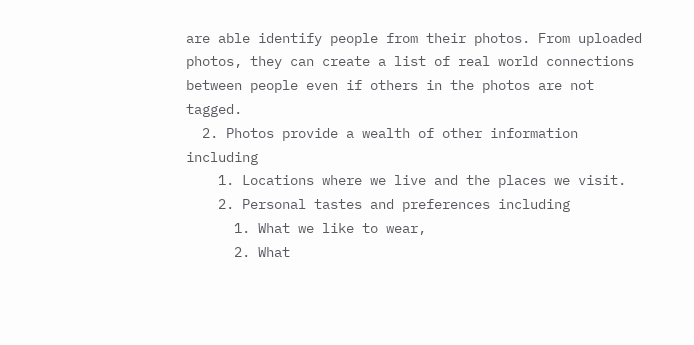are able identify people from their photos. From uploaded photos, they can create a list of real world connections between people even if others in the photos are not tagged.
  2. Photos provide a wealth of other information including
    1. Locations where we live and the places we visit.
    2. Personal tastes and preferences including
      1. What we like to wear,
      2. What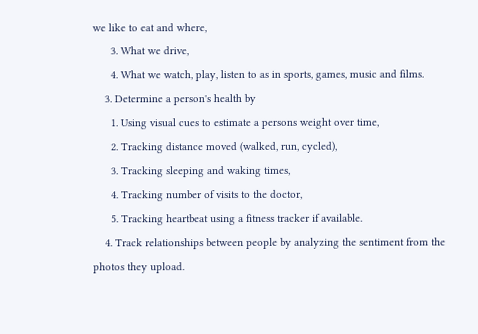we like to eat and where,
      3. What we drive,
      4. What we watch, play, listen to as in sports, games, music and films.
    3. Determine a person's health by
      1. Using visual cues to estimate a persons weight over time,
      2. Tracking distance moved (walked, run, cycled),
      3. Tracking sleeping and waking times,
      4. Tracking number of visits to the doctor,
      5. Tracking heartbeat using a fitness tracker if available.
    4. Track relationships between people by analyzing the sentiment from the photos they upload.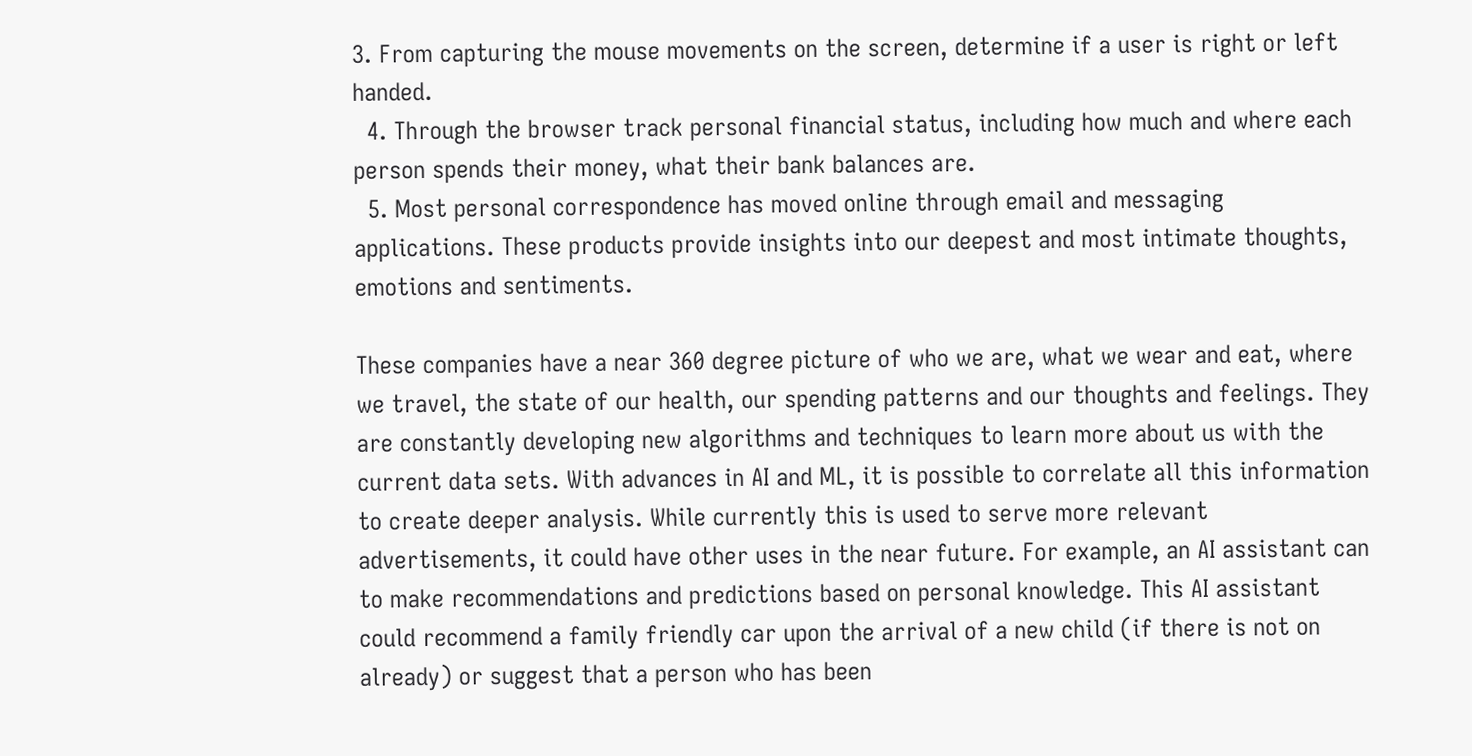3. From capturing the mouse movements on the screen, determine if a user is right or left handed.
  4. Through the browser track personal financial status, including how much and where each person spends their money, what their bank balances are.
  5. Most personal correspondence has moved online through email and messaging applications. These products provide insights into our deepest and most intimate thoughts, emotions and sentiments.

These companies have a near 360 degree picture of who we are, what we wear and eat, where we travel, the state of our health, our spending patterns and our thoughts and feelings. They are constantly developing new algorithms and techniques to learn more about us with the current data sets. With advances in AI and ML, it is possible to correlate all this information to create deeper analysis. While currently this is used to serve more relevant advertisements, it could have other uses in the near future. For example, an AI assistant can to make recommendations and predictions based on personal knowledge. This AI assistant could recommend a family friendly car upon the arrival of a new child (if there is not on already) or suggest that a person who has been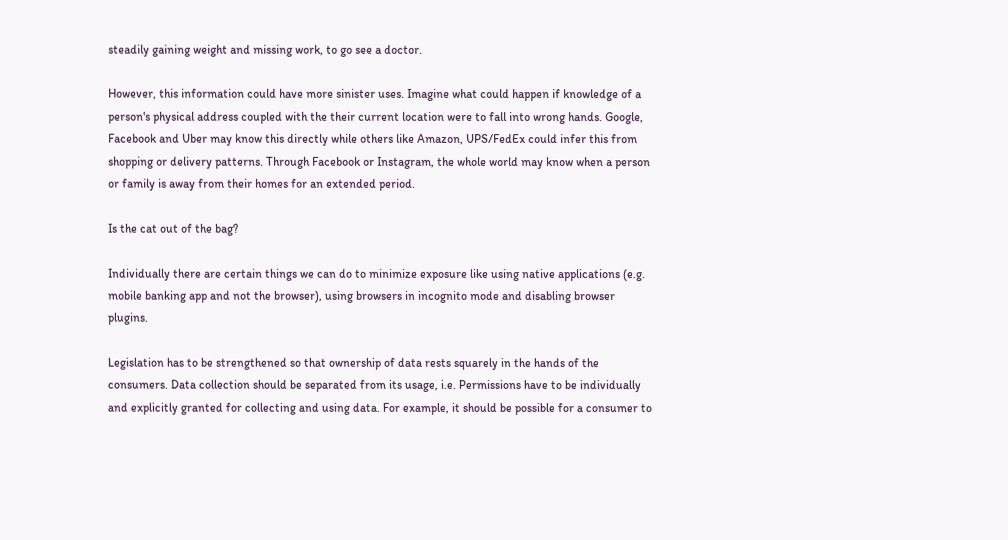steadily gaining weight and missing work, to go see a doctor.

However, this information could have more sinister uses. Imagine what could happen if knowledge of a person's physical address coupled with the their current location were to fall into wrong hands. Google, Facebook and Uber may know this directly while others like Amazon, UPS/FedEx could infer this from shopping or delivery patterns. Through Facebook or Instagram, the whole world may know when a person or family is away from their homes for an extended period.

Is the cat out of the bag?

Individually there are certain things we can do to minimize exposure like using native applications (e.g. mobile banking app and not the browser), using browsers in incognito mode and disabling browser plugins.

Legislation has to be strengthened so that ownership of data rests squarely in the hands of the consumers. Data collection should be separated from its usage, i.e. Permissions have to be individually and explicitly granted for collecting and using data. For example, it should be possible for a consumer to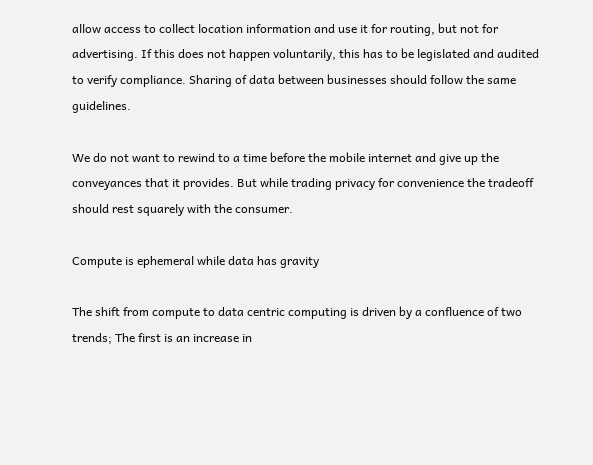allow access to collect location information and use it for routing, but not for advertising. If this does not happen voluntarily, this has to be legislated and audited to verify compliance. Sharing of data between businesses should follow the same guidelines.

We do not want to rewind to a time before the mobile internet and give up the conveyances that it provides. But while trading privacy for convenience the tradeoff should rest squarely with the consumer.

Compute is ephemeral while data has gravity

The shift from compute to data centric computing is driven by a confluence of two trends; The first is an increase in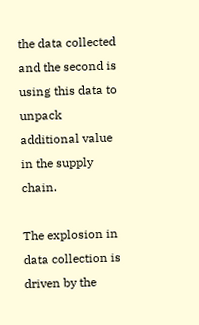the data collected and the second is using this data to unpack additional value in the supply chain.

The explosion in data collection is driven by the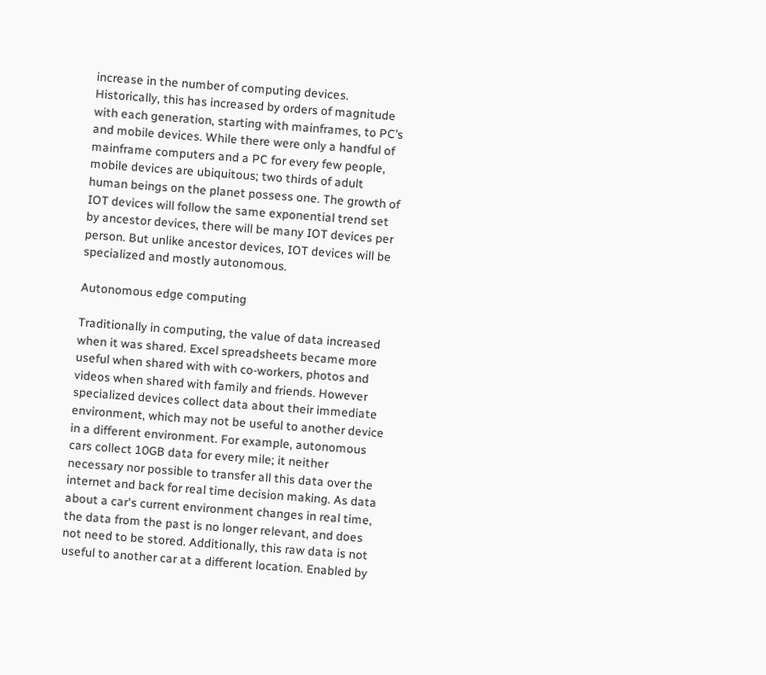increase in the number of computing devices. Historically, this has increased by orders of magnitude with each generation, starting with mainframes, to PC’s and mobile devices. While there were only a handful of mainframe computers and a PC for every few people, mobile devices are ubiquitous; two thirds of adult human beings on the planet possess one. The growth of IOT devices will follow the same exponential trend set by ancestor devices, there will be many IOT devices per person. But unlike ancestor devices, IOT devices will be specialized and mostly autonomous.

Autonomous edge computing

Traditionally in computing, the value of data increased when it was shared. Excel spreadsheets became more useful when shared with with co-workers, photos and videos when shared with family and friends. However specialized devices collect data about their immediate environment, which may not be useful to another device in a different environment. For example, autonomous cars collect 10GB data for every mile; it neither necessary nor possible to transfer all this data over the internet and back for real time decision making. As data about a car's current environment changes in real time, the data from the past is no longer relevant, and does not need to be stored. Additionally, this raw data is not useful to another car at a different location. Enabled by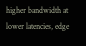higher bandwidth at lower latencies, edge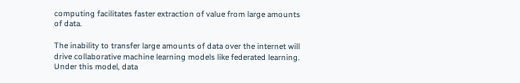computing facilitates faster extraction of value from large amounts of data.

The inability to transfer large amounts of data over the internet will drive collaborative machine learning models like federated learning. Under this model, data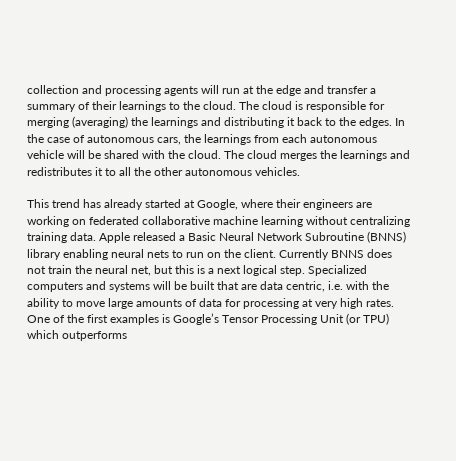collection and processing agents will run at the edge and transfer a summary of their learnings to the cloud. The cloud is responsible for merging (averaging) the learnings and distributing it back to the edges. In the case of autonomous cars, the learnings from each autonomous vehicle will be shared with the cloud. The cloud merges the learnings and redistributes it to all the other autonomous vehicles.

This trend has already started at Google, where their engineers are working on federated collaborative machine learning without centralizing training data. Apple released a Basic Neural Network Subroutine (BNNS) library enabling neural nets to run on the client. Currently BNNS does not train the neural net, but this is a next logical step. Specialized computers and systems will be built that are data centric, i.e. with the ability to move large amounts of data for processing at very high rates. One of the first examples is Google’s Tensor Processing Unit (or TPU) which outperforms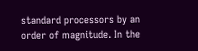standard processors by an order of magnitude. In the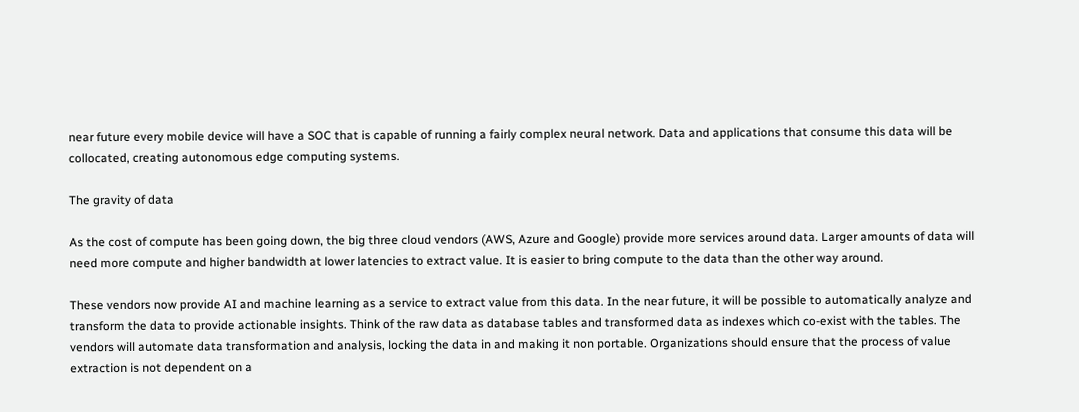near future every mobile device will have a SOC that is capable of running a fairly complex neural network. Data and applications that consume this data will be collocated, creating autonomous edge computing systems.

The gravity of data

As the cost of compute has been going down, the big three cloud vendors (AWS, Azure and Google) provide more services around data. Larger amounts of data will need more compute and higher bandwidth at lower latencies to extract value. It is easier to bring compute to the data than the other way around.

These vendors now provide AI and machine learning as a service to extract value from this data. In the near future, it will be possible to automatically analyze and transform the data to provide actionable insights. Think of the raw data as database tables and transformed data as indexes which co-exist with the tables. The vendors will automate data transformation and analysis, locking the data in and making it non portable. Organizations should ensure that the process of value extraction is not dependent on a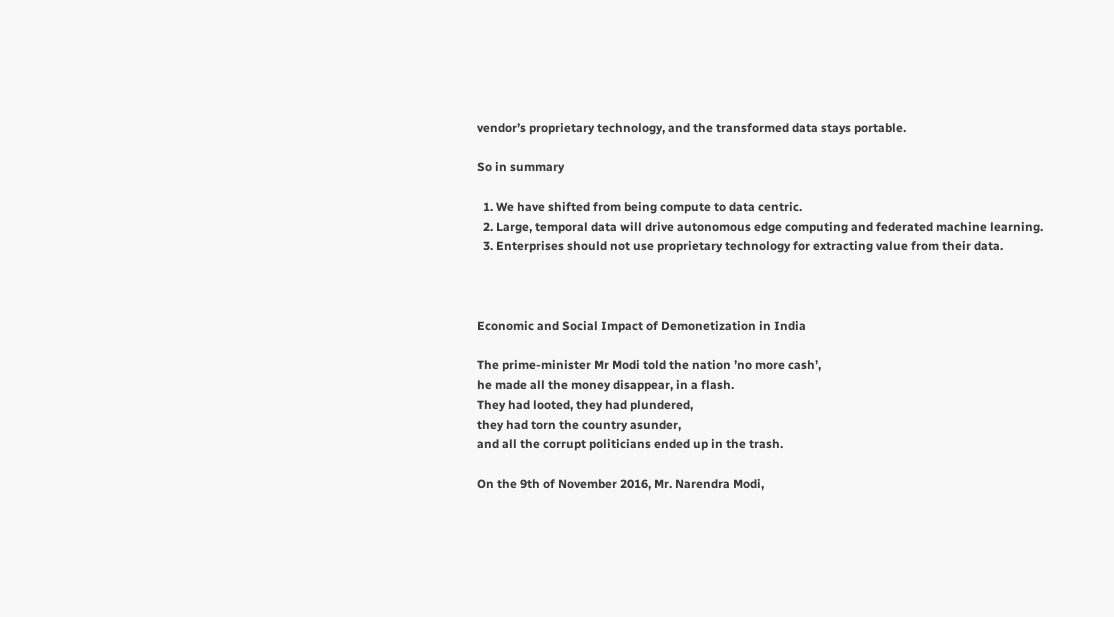vendor’s proprietary technology, and the transformed data stays portable.

So in summary

  1. We have shifted from being compute to data centric.
  2. Large, temporal data will drive autonomous edge computing and federated machine learning.
  3. Enterprises should not use proprietary technology for extracting value from their data.



Economic and Social Impact of Demonetization in India

The prime-minister Mr Modi told the nation ’no more cash’,
he made all the money disappear, in a flash.
They had looted, they had plundered,
they had torn the country asunder,
and all the corrupt politicians ended up in the trash.

On the 9th of November 2016, Mr. Narendra Modi,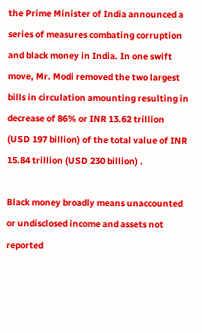the Prime Minister of India announced a series of measures combating corruption and black money in India. In one swift move, Mr. Modi removed the two largest bills in circulation amounting resulting in decrease of 86% or INR 13.62 trillion (USD 197 billion) of the total value of INR 15.84 trillion (USD 230 billion) .

Black money broadly means unaccounted or undisclosed income and assets not reported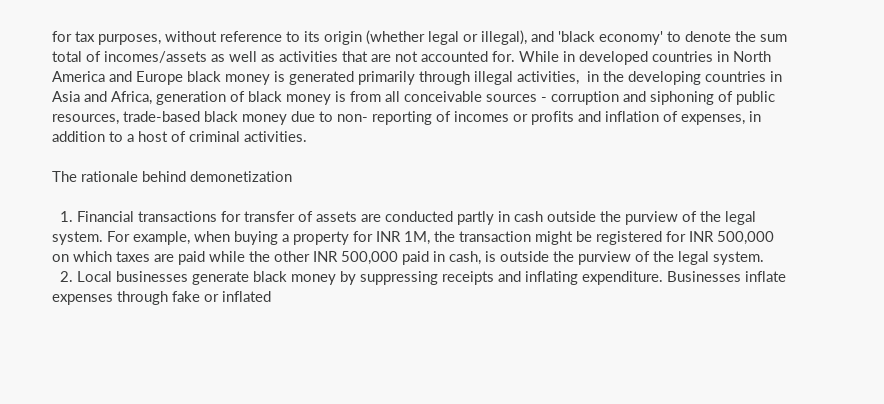for tax purposes, without reference to its origin (whether legal or illegal), and 'black economy' to denote the sum total of incomes/assets as well as activities that are not accounted for. While in developed countries in North America and Europe black money is generated primarily through illegal activities,  in the developing countries in Asia and Africa, generation of black money is from all conceivable sources - corruption and siphoning of public resources, trade-based black money due to non- reporting of incomes or profits and inflation of expenses, in addition to a host of criminal activities.

The rationale behind demonetization

  1. Financial transactions for transfer of assets are conducted partly in cash outside the purview of the legal system. For example, when buying a property for INR 1M, the transaction might be registered for INR 500,000 on which taxes are paid while the other INR 500,000 paid in cash, is outside the purview of the legal system.
  2. Local businesses generate black money by suppressing receipts and inflating expenditure. Businesses inflate expenses through fake or inflated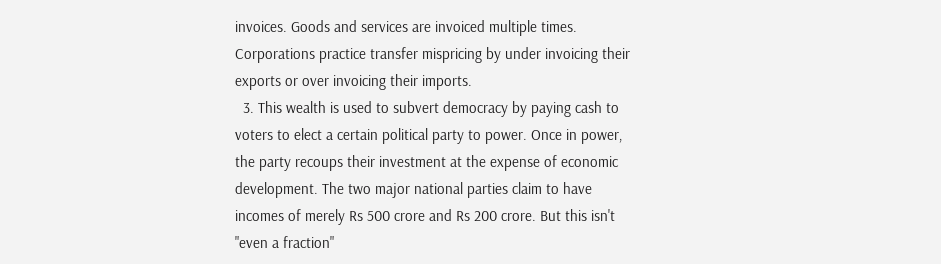invoices. Goods and services are invoiced multiple times. Corporations practice transfer mispricing by under invoicing their exports or over invoicing their imports.
  3. This wealth is used to subvert democracy by paying cash to voters to elect a certain political party to power. Once in power, the party recoups their investment at the expense of economic development. The two major national parties claim to have incomes of merely Rs 500 crore and Rs 200 crore. But this isn't "even a fraction"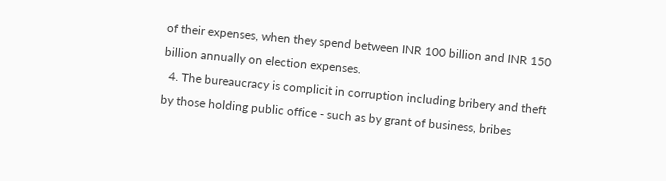of their expenses, when they spend between INR 100 billion and INR 150 billion annually on election expenses.
  4. The bureaucracy is complicit in corruption including bribery and theft by those holding public office - such as by grant of business, bribes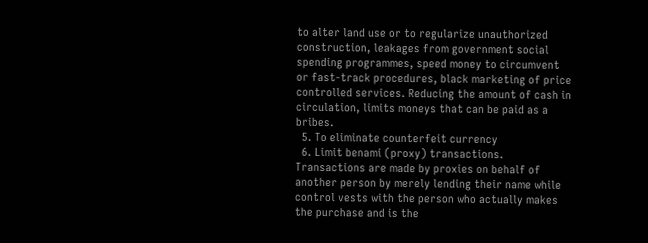to alter land use or to regularize unauthorized construction, leakages from government social spending programmes, speed money to circumvent or fast-track procedures, black marketing of price controlled services. Reducing the amount of cash in circulation, limits moneys that can be paid as a bribes.
  5. To eliminate counterfeit currency
  6. Limit benami (proxy) transactions. Transactions are made by proxies on behalf of another person by merely lending their name while control vests with the person who actually makes the purchase and is the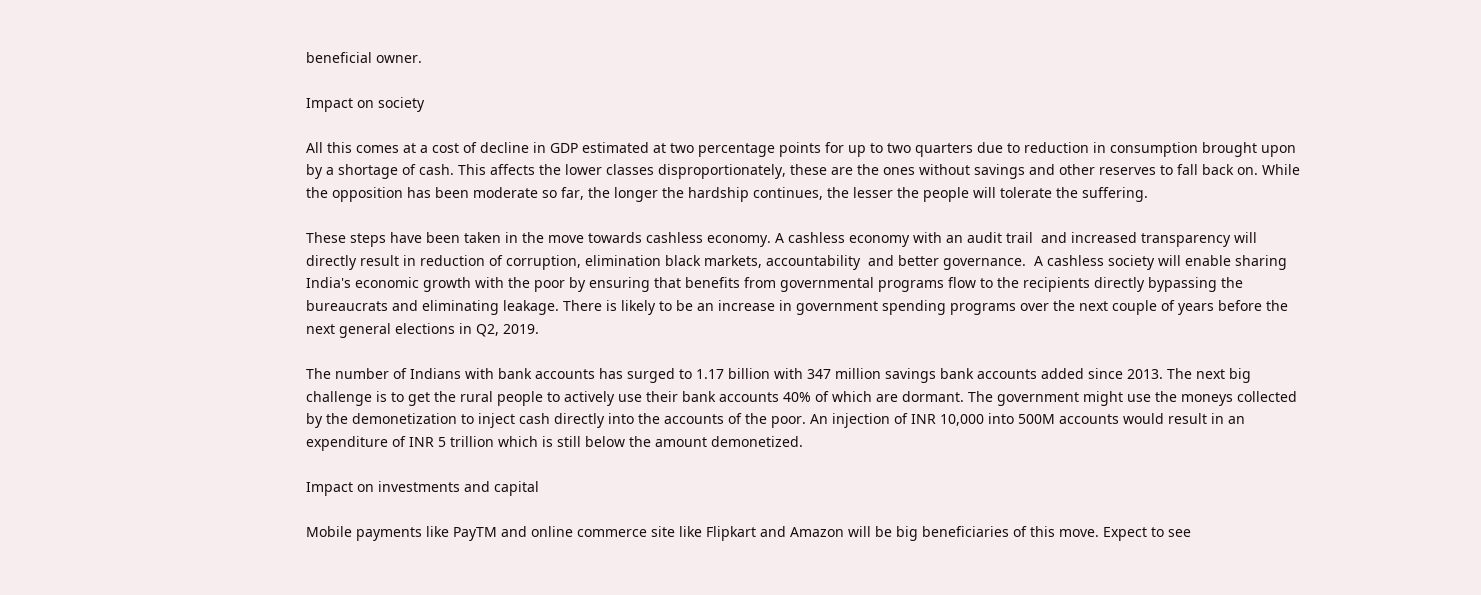beneficial owner.

Impact on society

All this comes at a cost of decline in GDP estimated at two percentage points for up to two quarters due to reduction in consumption brought upon by a shortage of cash. This affects the lower classes disproportionately, these are the ones without savings and other reserves to fall back on. While the opposition has been moderate so far, the longer the hardship continues, the lesser the people will tolerate the suffering.

These steps have been taken in the move towards cashless economy. A cashless economy with an audit trail  and increased transparency will directly result in reduction of corruption, elimination black markets, accountability  and better governance.  A cashless society will enable sharing India's economic growth with the poor by ensuring that benefits from governmental programs flow to the recipients directly bypassing the bureaucrats and eliminating leakage. There is likely to be an increase in government spending programs over the next couple of years before the next general elections in Q2, 2019.

The number of Indians with bank accounts has surged to 1.17 billion with 347 million savings bank accounts added since 2013. The next big challenge is to get the rural people to actively use their bank accounts 40% of which are dormant. The government might use the moneys collected by the demonetization to inject cash directly into the accounts of the poor. An injection of INR 10,000 into 500M accounts would result in an expenditure of INR 5 trillion which is still below the amount demonetized.

Impact on investments and capital

Mobile payments like PayTM and online commerce site like Flipkart and Amazon will be big beneficiaries of this move. Expect to see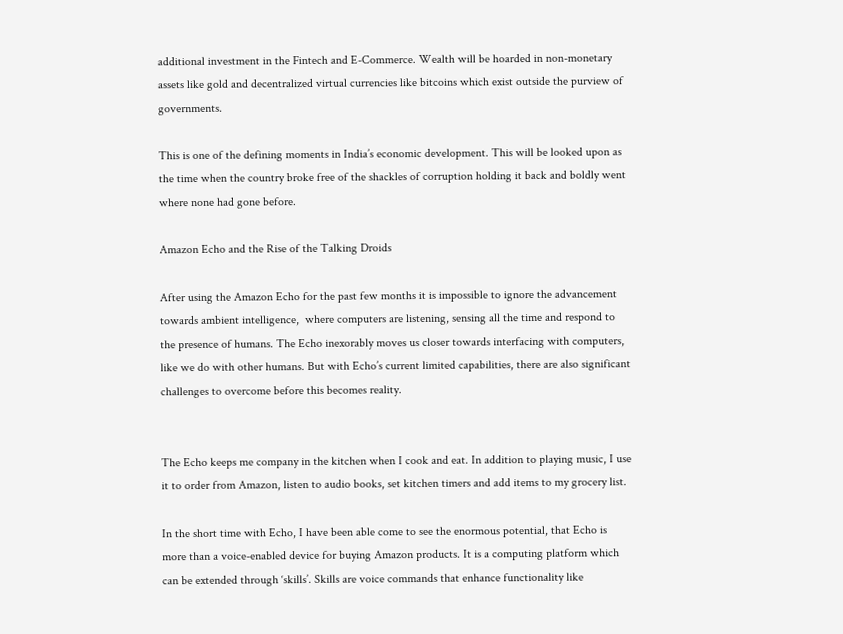additional investment in the Fintech and E-Commerce. Wealth will be hoarded in non-monetary assets like gold and decentralized virtual currencies like bitcoins which exist outside the purview of governments.

This is one of the defining moments in India’s economic development. This will be looked upon as the time when the country broke free of the shackles of corruption holding it back and boldly went where none had gone before.

Amazon Echo and the Rise of the Talking Droids

After using the Amazon Echo for the past few months it is impossible to ignore the advancement towards ambient intelligence,  where computers are listening, sensing all the time and respond to the presence of humans. The Echo inexorably moves us closer towards interfacing with computers, like we do with other humans. But with Echo’s current limited capabilities, there are also significant challenges to overcome before this becomes reality.


The Echo keeps me company in the kitchen when I cook and eat. In addition to playing music, I use it to order from Amazon, listen to audio books, set kitchen timers and add items to my grocery list.

In the short time with Echo, I have been able come to see the enormous potential, that Echo is more than a voice-enabled device for buying Amazon products. It is a computing platform which can be extended through ‘skills’. Skills are voice commands that enhance functionality like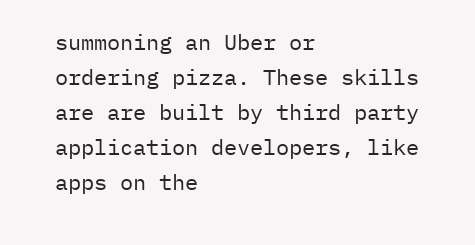summoning an Uber or ordering pizza. These skills are are built by third party application developers, like apps on the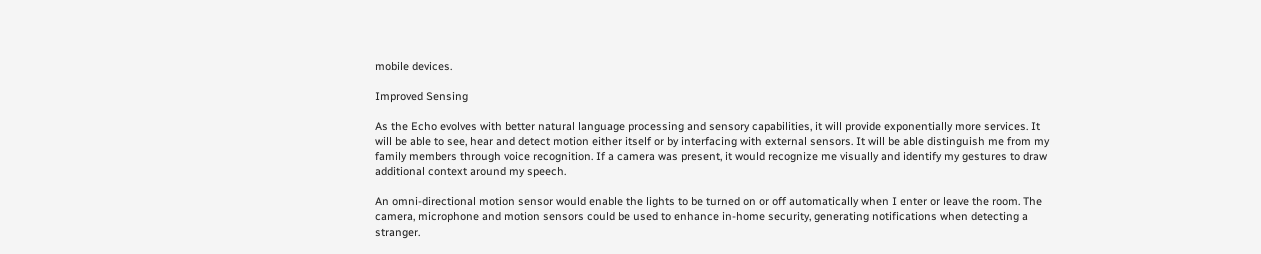mobile devices.

Improved Sensing

As the Echo evolves with better natural language processing and sensory capabilities, it will provide exponentially more services. It will be able to see, hear and detect motion either itself or by interfacing with external sensors. It will be able distinguish me from my family members through voice recognition. If a camera was present, it would recognize me visually and identify my gestures to draw additional context around my speech.

An omni-directional motion sensor would enable the lights to be turned on or off automatically when I enter or leave the room. The camera, microphone and motion sensors could be used to enhance in-home security, generating notifications when detecting a stranger.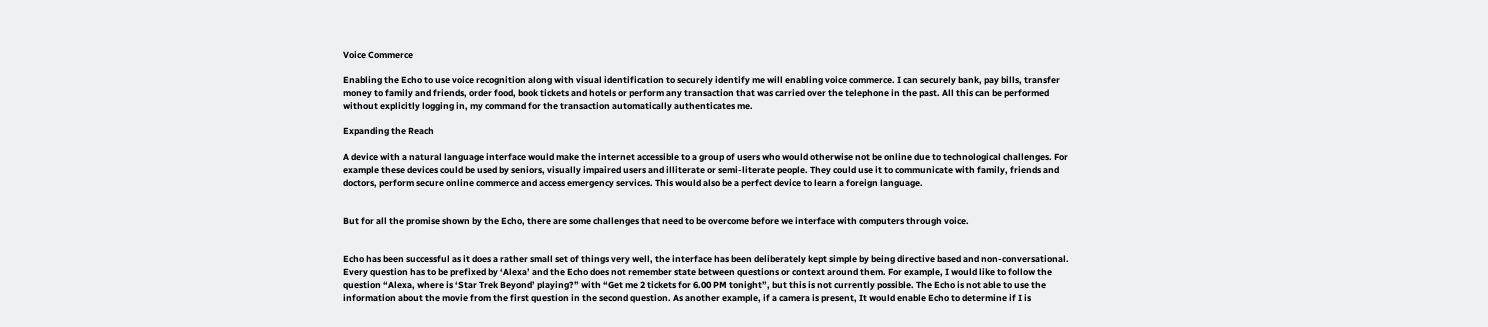Voice Commerce

Enabling the Echo to use voice recognition along with visual identification to securely identify me will enabling voice commerce. I can securely bank, pay bills, transfer money to family and friends, order food, book tickets and hotels or perform any transaction that was carried over the telephone in the past. All this can be performed without explicitly logging in, my command for the transaction automatically authenticates me.

Expanding the Reach

A device with a natural language interface would make the internet accessible to a group of users who would otherwise not be online due to technological challenges. For example these devices could be used by seniors, visually impaired users and illiterate or semi-literate people. They could use it to communicate with family, friends and doctors, perform secure online commerce and access emergency services. This would also be a perfect device to learn a foreign language.


But for all the promise shown by the Echo, there are some challenges that need to be overcome before we interface with computers through voice.


Echo has been successful as it does a rather small set of things very well, the interface has been deliberately kept simple by being directive based and non-conversational. Every question has to be prefixed by ‘Alexa’ and the Echo does not remember state between questions or context around them. For example, I would like to follow the question “Alexa, where is ‘Star Trek Beyond’ playing?” with “Get me 2 tickets for 6.00 PM tonight”, but this is not currently possible. The Echo is not able to use the information about the movie from the first question in the second question. As another example, if a camera is present, It would enable Echo to determine if I is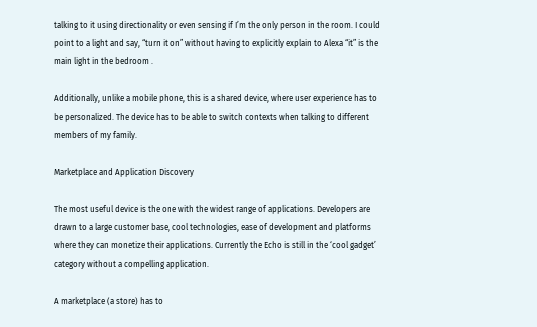talking to it using directionality or even sensing if I’m the only person in the room. I could point to a light and say, “turn it on” without having to explicitly explain to Alexa “it” is the main light in the bedroom .

Additionally, unlike a mobile phone, this is a shared device, where user experience has to be personalized. The device has to be able to switch contexts when talking to different members of my family.

Marketplace and Application Discovery

The most useful device is the one with the widest range of applications. Developers are drawn to a large customer base, cool technologies, ease of development and platforms where they can monetize their applications. Currently the Echo is still in the ‘cool gadget’ category without a compelling application.

A marketplace (a store) has to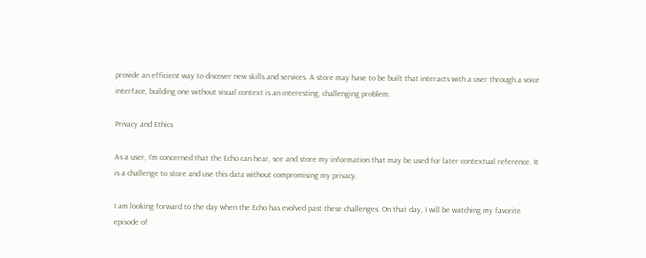provide an efficient way to discover new skills and services. A store may have to be built that interacts with a user through a voice interface, building one without visual context is an interesting, challenging problem.

Privacy and Ethics

As a user, I’m concerned that the Echo can hear, see and store my information that may be used for later contextual reference. It is a challenge to store and use this data without compromising my privacy.

I am looking forward to the day when the Echo has evolved past these challenges. On that day, I will be watching my favorite episode of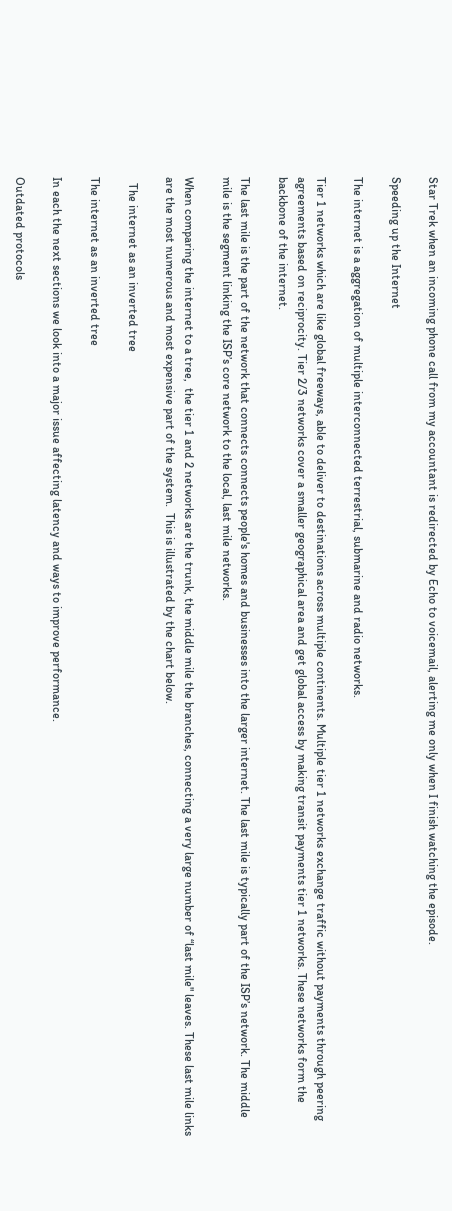Star Trek when an incoming phone call from my accountant is redirected by Echo to voicemail, alerting me only when I finish watching the episode.

Speeding up the Internet

The internet is a aggregation of multiple interconnected terrestrial, submarine and radio networks.

Tier 1 networks which are like global freeways, able to deliver to destinations across multiple continents. Multiple tier 1 networks exchange traffic without payments through peering agreements based on reciprocity. Tier 2/3 networks cover a smaller geographical area and get global access by making transit payments tier 1 networks. These networks form the backbone of the internet.

The last mile is the part of the network that connects connects people's homes and businesses into the larger internet. The last mile is typically part of the ISP’s network. The middle mile is the segment linking the ISP’s core network to the local, last mile networks.

When comparing the internet to a tree,  the tier 1 and 2 networks are the trunk, the middle mile the branches, connecting a very large number of “last mile" leaves. These last mile links are the most numerous and most expensive part of the system.  This is illustrated by the chart below.

  The internet as an inverted tree

The internet as an inverted tree

In each the next sections we look into a major issue affecting latency and ways to improve performance.

Outdated protocols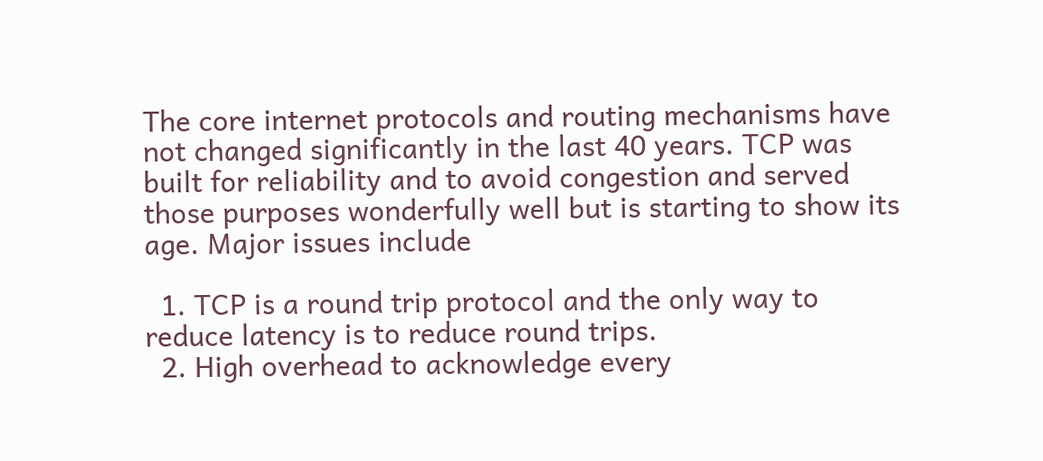The core internet protocols and routing mechanisms have not changed significantly in the last 40 years. TCP was built for reliability and to avoid congestion and served those purposes wonderfully well but is starting to show its age. Major issues include

  1. TCP is a round trip protocol and the only way to reduce latency is to reduce round trips.
  2. High overhead to acknowledge every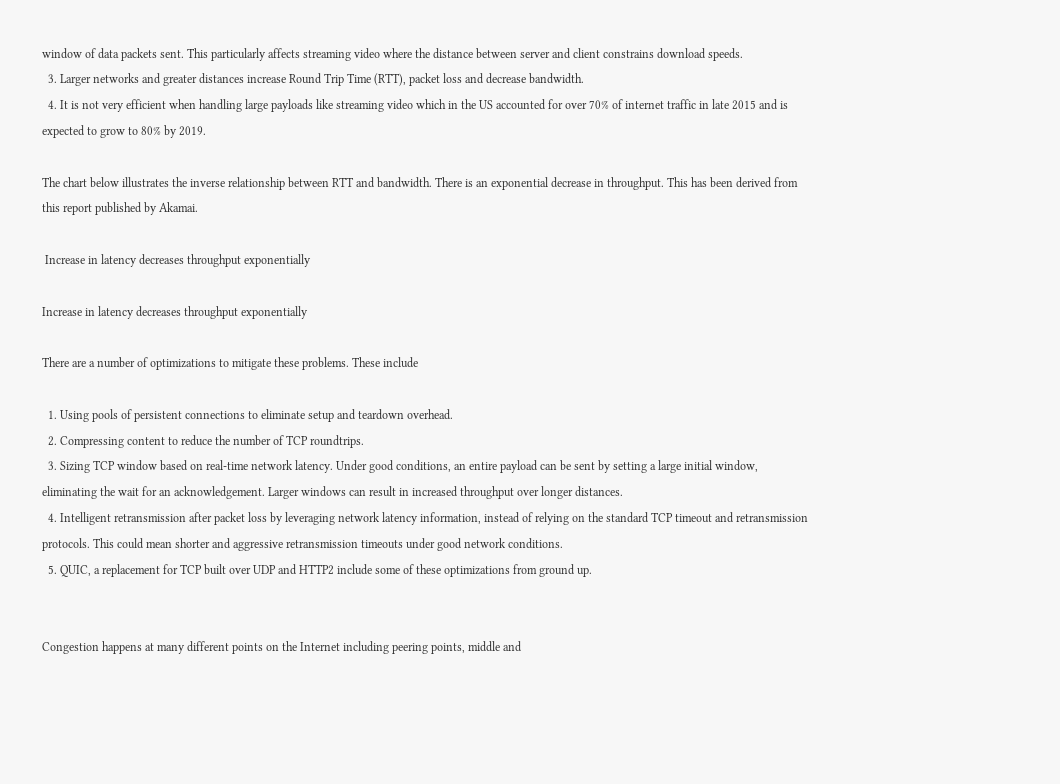window of data packets sent. This particularly affects streaming video where the distance between server and client constrains download speeds.
  3. Larger networks and greater distances increase Round Trip Time (RTT), packet loss and decrease bandwidth.
  4. It is not very efficient when handling large payloads like streaming video which in the US accounted for over 70% of internet traffic in late 2015 and is expected to grow to 80% by 2019.

The chart below illustrates the inverse relationship between RTT and bandwidth. There is an exponential decrease in throughput. This has been derived from this report published by Akamai.

 Increase in latency decreases throughput exponentially

Increase in latency decreases throughput exponentially

There are a number of optimizations to mitigate these problems. These include

  1. Using pools of persistent connections to eliminate setup and teardown overhead.
  2. Compressing content to reduce the number of TCP roundtrips.
  3. Sizing TCP window based on real-time network latency. Under good conditions, an entire payload can be sent by setting a large initial window, eliminating the wait for an acknowledgement. Larger windows can result in increased throughput over longer distances.
  4. Intelligent retransmission after packet loss by leveraging network latency information, instead of relying on the standard TCP timeout and retransmission protocols. This could mean shorter and aggressive retransmission timeouts under good network conditions.
  5. QUIC, a replacement for TCP built over UDP and HTTP2 include some of these optimizations from ground up.


Congestion happens at many different points on the Internet including peering points, middle and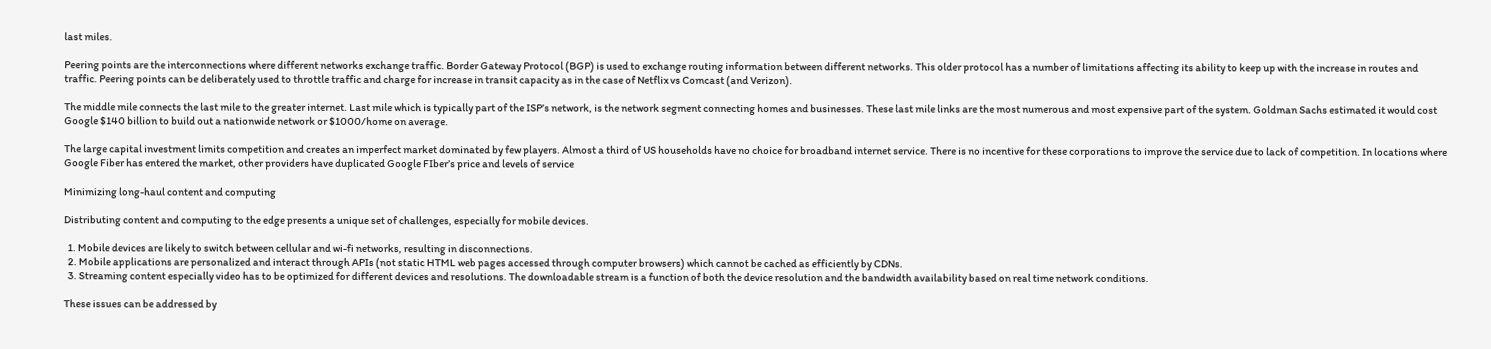last miles.

Peering points are the interconnections where different networks exchange traffic. Border Gateway Protocol (BGP) is used to exchange routing information between different networks. This older protocol has a number of limitations affecting its ability to keep up with the increase in routes and traffic. Peering points can be deliberately used to throttle traffic and charge for increase in transit capacity as in the case of Netflix vs Comcast (and Verizon).

The middle mile connects the last mile to the greater internet. Last mile which is typically part of the ISP’s network, is the network segment connecting homes and businesses. These last mile links are the most numerous and most expensive part of the system. Goldman Sachs estimated it would cost Google $140 billion to build out a nationwide network or $1000/home on average.

The large capital investment limits competition and creates an imperfect market dominated by few players. Almost a third of US households have no choice for broadband internet service. There is no incentive for these corporations to improve the service due to lack of competition. In locations where Google Fiber has entered the market, other providers have duplicated Google FIber’s price and levels of service

Minimizing long-haul content and computing

Distributing content and computing to the edge presents a unique set of challenges, especially for mobile devices.

  1. Mobile devices are likely to switch between cellular and wi-fi networks, resulting in disconnections.
  2. Mobile applications are personalized and interact through APIs (not static HTML web pages accessed through computer browsers) which cannot be cached as efficiently by CDNs.
  3. Streaming content especially video has to be optimized for different devices and resolutions. The downloadable stream is a function of both the device resolution and the bandwidth availability based on real time network conditions.

These issues can be addressed by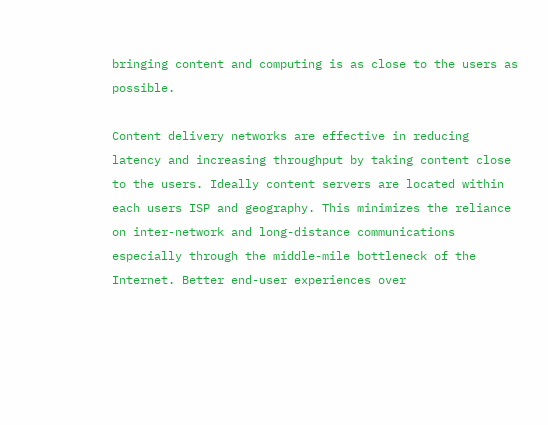bringing content and computing is as close to the users as possible.

Content delivery networks are effective in reducing latency and increasing throughput by taking content close to the users. Ideally content servers are located within each users ISP and geography. This minimizes the reliance on inter-network and long-distance communications especially through the middle-mile bottleneck of the Internet. Better end-user experiences over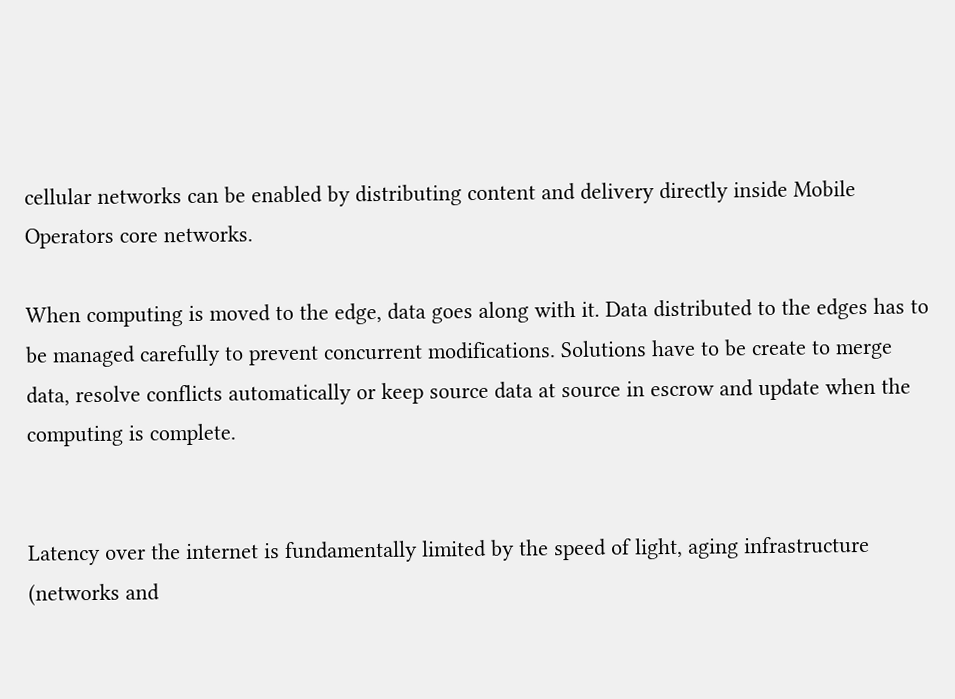cellular networks can be enabled by distributing content and delivery directly inside Mobile Operators core networks.

When computing is moved to the edge, data goes along with it. Data distributed to the edges has to be managed carefully to prevent concurrent modifications. Solutions have to be create to merge data, resolve conflicts automatically or keep source data at source in escrow and update when the computing is complete.


Latency over the internet is fundamentally limited by the speed of light, aging infrastructure (networks and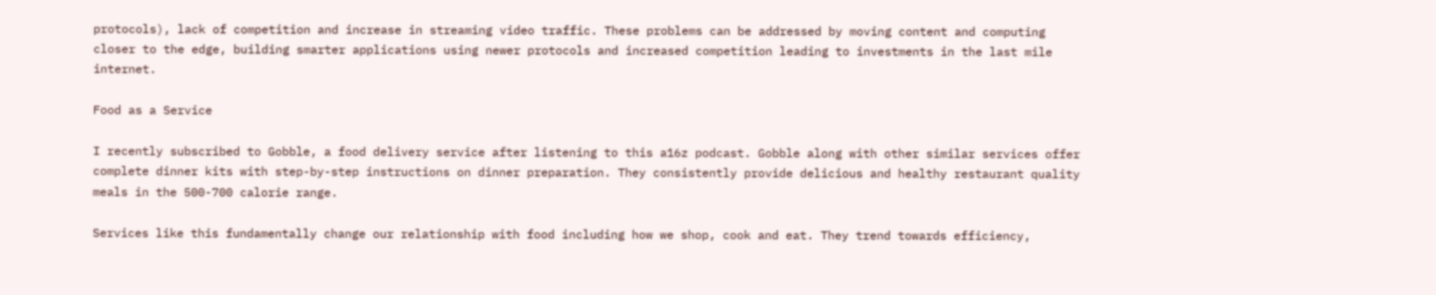protocols), lack of competition and increase in streaming video traffic. These problems can be addressed by moving content and computing closer to the edge, building smarter applications using newer protocols and increased competition leading to investments in the last mile internet.

Food as a Service

I recently subscribed to Gobble, a food delivery service after listening to this a16z podcast. Gobble along with other similar services offer complete dinner kits with step-by-step instructions on dinner preparation. They consistently provide delicious and healthy restaurant quality meals in the 500-700 calorie range.

Services like this fundamentally change our relationship with food including how we shop, cook and eat. They trend towards efficiency,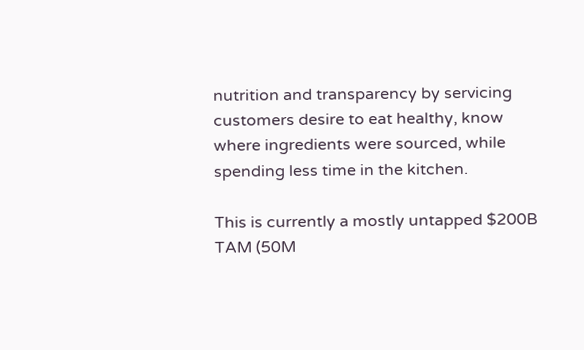nutrition and transparency by servicing customers desire to eat healthy, know where ingredients were sourced, while spending less time in the kitchen.

This is currently a mostly untapped $200B TAM (50M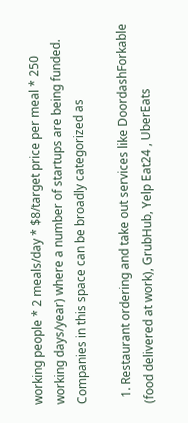working people * 2 meals/day * $8/target price per meal * 250 working days/year) where a number of startups are being funded. Companies in this space can be broadly categorized as

  1. Restaurant ordering and take out services like DoordashForkable (food delivered at work), GrubHub, Yelp Eat24 , UberEats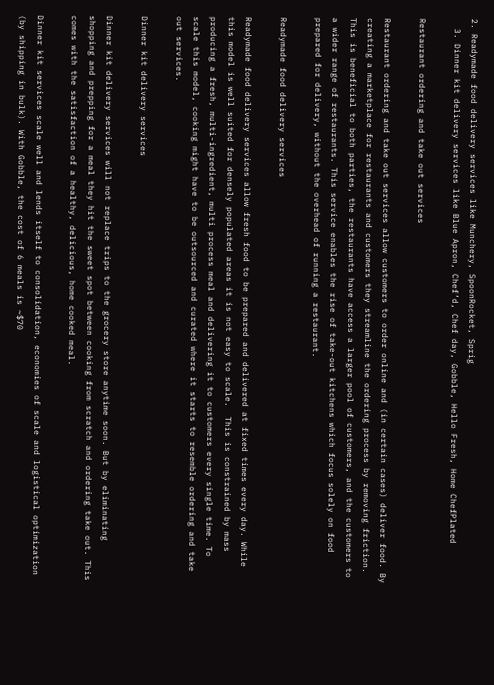2. Readymade food delivery services like Munchery, SpoonRocket, Sprig
  3. Dinner kit delivery services like Blue Apron, Chef’d, Chef day, Gobble, Hello Fresh, Home ChefPlated

Restaurant ordering and take out services

Restaurant ordering and take out services allow customers to order online and (in certain cases) deliver food. By creating a marketplace for restaurants and customers they streamline the ordering process by removing friction. This is beneficial to both parties, the restaurants have access a larger pool of customers, and the customers to a wider range of restaurants. This service enables the rise of take-out kitchens which focus solely on food prepared for delivery, without the overhead of running a restaurant.

Readymade food delivery services

Readymade food delivery services allow fresh food to be prepared and delivered at fixed times every day. While this model is well suited for densely populated areas it is not easy to scale.  This is constrained by mass producing a fresh, multi-ingredient, multi process meal and delivering it to customers every single time. To scale this model, cooking might have to be outsourced and curated where it starts to resemble ordering and take out services.

Dinner kit delivery services

Dinner kit delivery services will not replace trips to the grocery store anytime soon. But by eliminating shopping and prepping for a meal they hit the sweet spot between cooking from scratch and ordering take out. This comes with the satisfaction of a healthy, delicious, home cooked meal.

Dinner kit services scale well and lends itself to consolidation, economies of scale and logistical optimization (by shipping in bulk). With Gobble, the cost of 6 meals is ~$70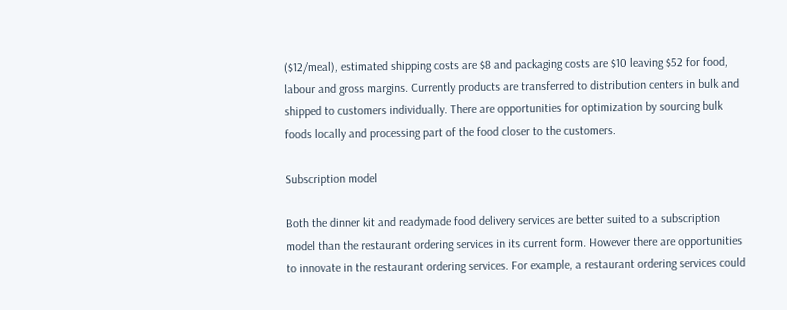($12/meal), estimated shipping costs are $8 and packaging costs are $10 leaving $52 for food, labour and gross margins. Currently products are transferred to distribution centers in bulk and shipped to customers individually. There are opportunities for optimization by sourcing bulk foods locally and processing part of the food closer to the customers.

Subscription model

Both the dinner kit and readymade food delivery services are better suited to a subscription model than the restaurant ordering services in its current form. However there are opportunities to innovate in the restaurant ordering services. For example, a restaurant ordering services could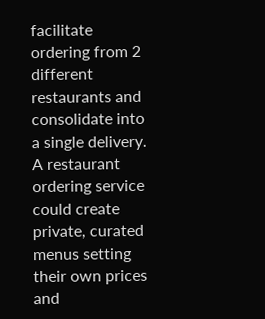facilitate ordering from 2 different restaurants and consolidate into a single delivery. A restaurant ordering service could create private, curated menus setting their own prices and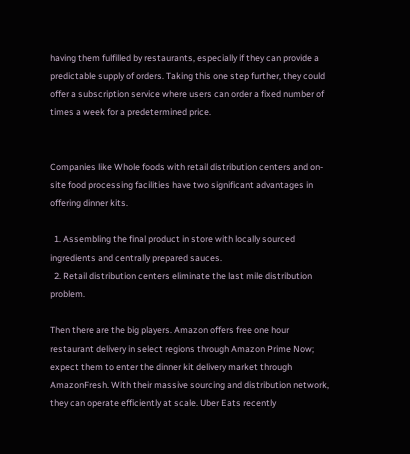having them fulfilled by restaurants, especially if they can provide a predictable supply of orders. Taking this one step further, they could offer a subscription service where users can order a fixed number of times a week for a predetermined price.


Companies like Whole foods with retail distribution centers and on-site food processing facilities have two significant advantages in offering dinner kits.

  1. Assembling the final product in store with locally sourced ingredients and centrally prepared sauces.
  2. Retail distribution centers eliminate the last mile distribution problem.

Then there are the big players. Amazon offers free one hour restaurant delivery in select regions through Amazon Prime Now; expect them to enter the dinner kit delivery market through AmazonFresh. With their massive sourcing and distribution network, they can operate efficiently at scale. Uber Eats recently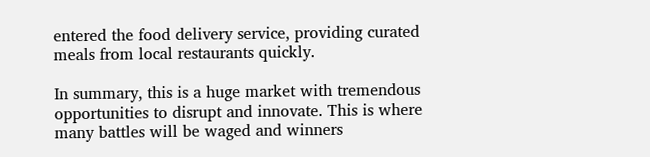entered the food delivery service, providing curated meals from local restaurants quickly.

In summary, this is a huge market with tremendous opportunities to disrupt and innovate. This is where many battles will be waged and winners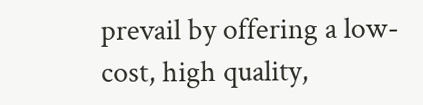prevail by offering a low-cost, high quality,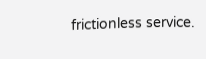frictionless service.